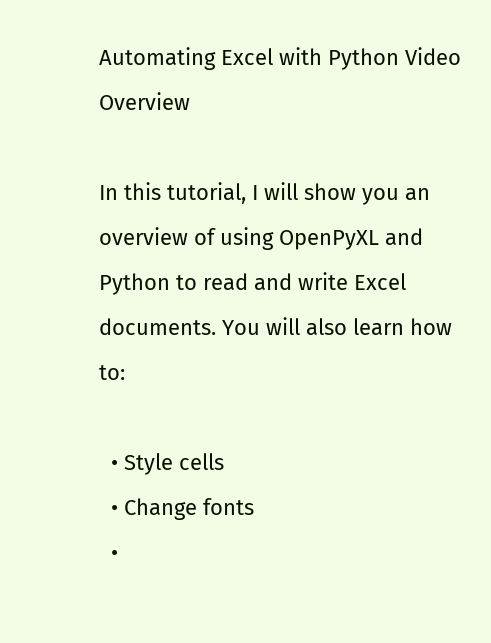Automating Excel with Python Video Overview

In this tutorial, I will show you an overview of using OpenPyXL and Python to read and write Excel documents. You will also learn how to:

  • Style cells
  • Change fonts
  •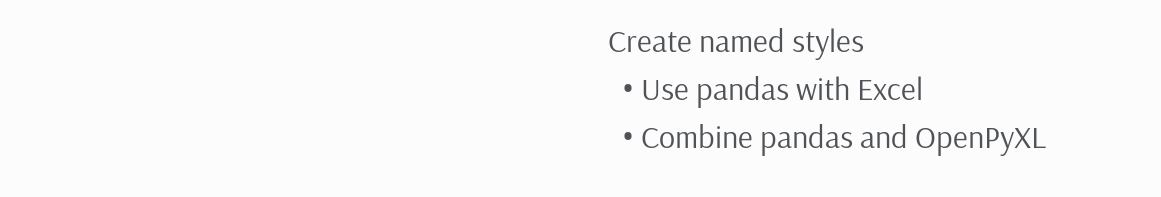Create named styles
  • Use pandas with Excel
  • Combine pandas and OpenPyXL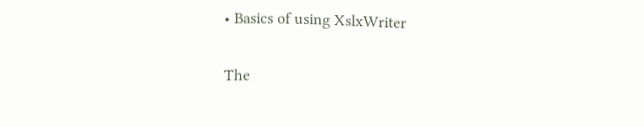• Basics of using XslxWriter

The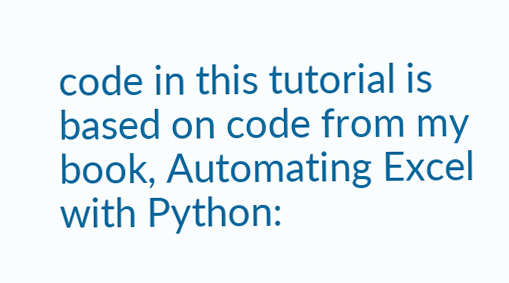code in this tutorial is based on code from my book, Automating Excel with Python: